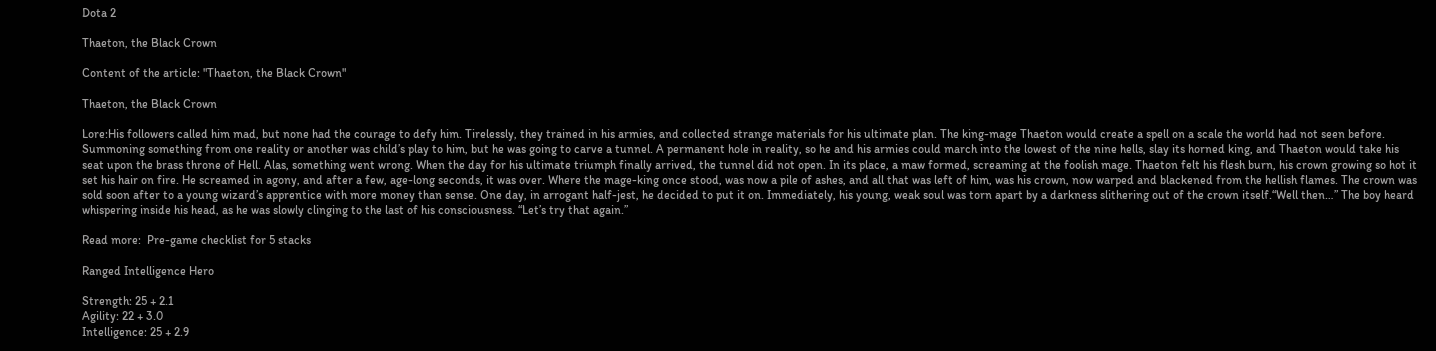Dota 2

Thaeton, the Black Crown

Content of the article: "Thaeton, the Black Crown"

Thaeton, the Black Crown

Lore:His followers called him mad, but none had the courage to defy him. Tirelessly, they trained in his armies, and collected strange materials for his ultimate plan. The king-mage Thaeton would create a spell on a scale the world had not seen before. Summoning something from one reality or another was child’s play to him, but he was going to carve a tunnel. A permanent hole in reality, so he and his armies could march into the lowest of the nine hells, slay its horned king, and Thaeton would take his seat upon the brass throne of Hell. Alas, something went wrong. When the day for his ultimate triumph finally arrived, the tunnel did not open. In its place, a maw formed, screaming at the foolish mage. Thaeton felt his flesh burn, his crown growing so hot it set his hair on fire. He screamed in agony, and after a few, age-long seconds, it was over. Where the mage-king once stood, was now a pile of ashes, and all that was left of him, was his crown, now warped and blackened from the hellish flames. The crown was sold soon after to a young wizard’s apprentice with more money than sense. One day, in arrogant half-jest, he decided to put it on. Immediately, his young, weak soul was torn apart by a darkness slithering out of the crown itself.“Well then…” The boy heard whispering inside his head, as he was slowly clinging to the last of his consciousness. “Let’s try that again.”

Read more:  Pre-game checklist for 5 stacks

Ranged Intelligence Hero

Strength: 25 + 2.1
Agility: 22 + 3.0
Intelligence: 25 + 2.9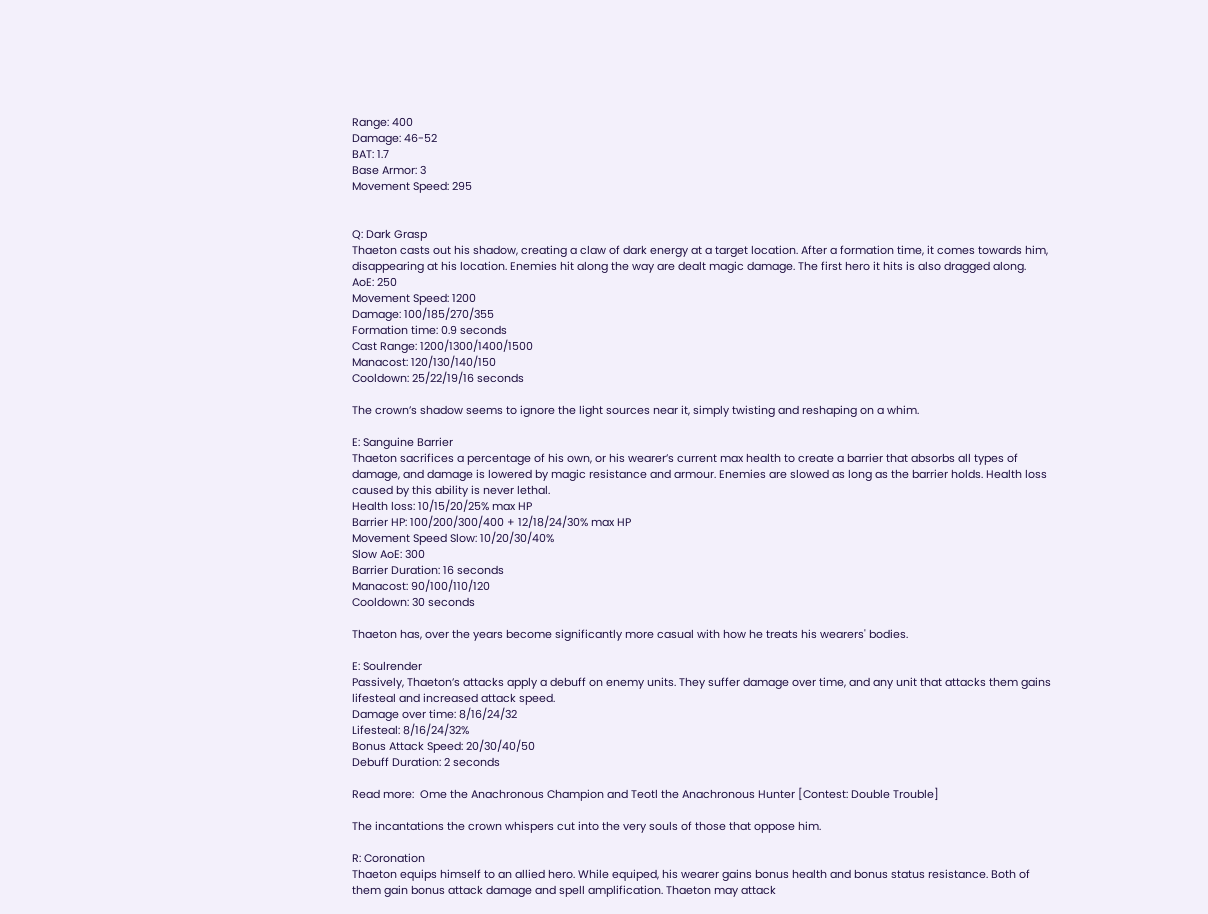Range: 400
Damage: 46-52
BAT: 1.7
Base Armor: 3
Movement Speed: 295


Q: Dark Grasp
Thaeton casts out his shadow, creating a claw of dark energy at a target location. After a formation time, it comes towards him, disappearing at his location. Enemies hit along the way are dealt magic damage. The first hero it hits is also dragged along.
AoE: 250
Movement Speed: 1200
Damage: 100/185/270/355
Formation time: 0.9 seconds
Cast Range: 1200/1300/1400/1500
Manacost: 120/130/140/150
Cooldown: 25/22/19/16 seconds

The crown’s shadow seems to ignore the light sources near it, simply twisting and reshaping on a whim.

E: Sanguine Barrier
Thaeton sacrifices a percentage of his own, or his wearer’s current max health to create a barrier that absorbs all types of damage, and damage is lowered by magic resistance and armour. Enemies are slowed as long as the barrier holds. Health loss caused by this ability is never lethal.
Health loss: 10/15/20/25% max HP
Barrier HP: 100/200/300/400 + 12/18/24/30% max HP
Movement Speed Slow: 10/20/30/40%
Slow AoE: 300
Barrier Duration: 16 seconds
Manacost: 90/100/110/120
Cooldown: 30 seconds

Thaeton has, over the years become significantly more casual with how he treats his wearers' bodies.

E: Soulrender
Passively, Thaeton’s attacks apply a debuff on enemy units. They suffer damage over time, and any unit that attacks them gains lifesteal and increased attack speed.
Damage over time: 8/16/24/32
Lifesteal: 8/16/24/32%
Bonus Attack Speed: 20/30/40/50
Debuff Duration: 2 seconds

Read more:  Ome the Anachronous Champion and Teotl the Anachronous Hunter [Contest: Double Trouble]

The incantations the crown whispers cut into the very souls of those that oppose him.

R: Coronation
Thaeton equips himself to an allied hero. While equiped, his wearer gains bonus health and bonus status resistance. Both of them gain bonus attack damage and spell amplification. Thaeton may attack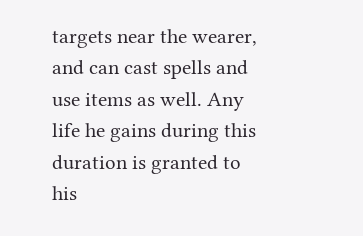targets near the wearer, and can cast spells and use items as well. Any life he gains during this duration is granted to his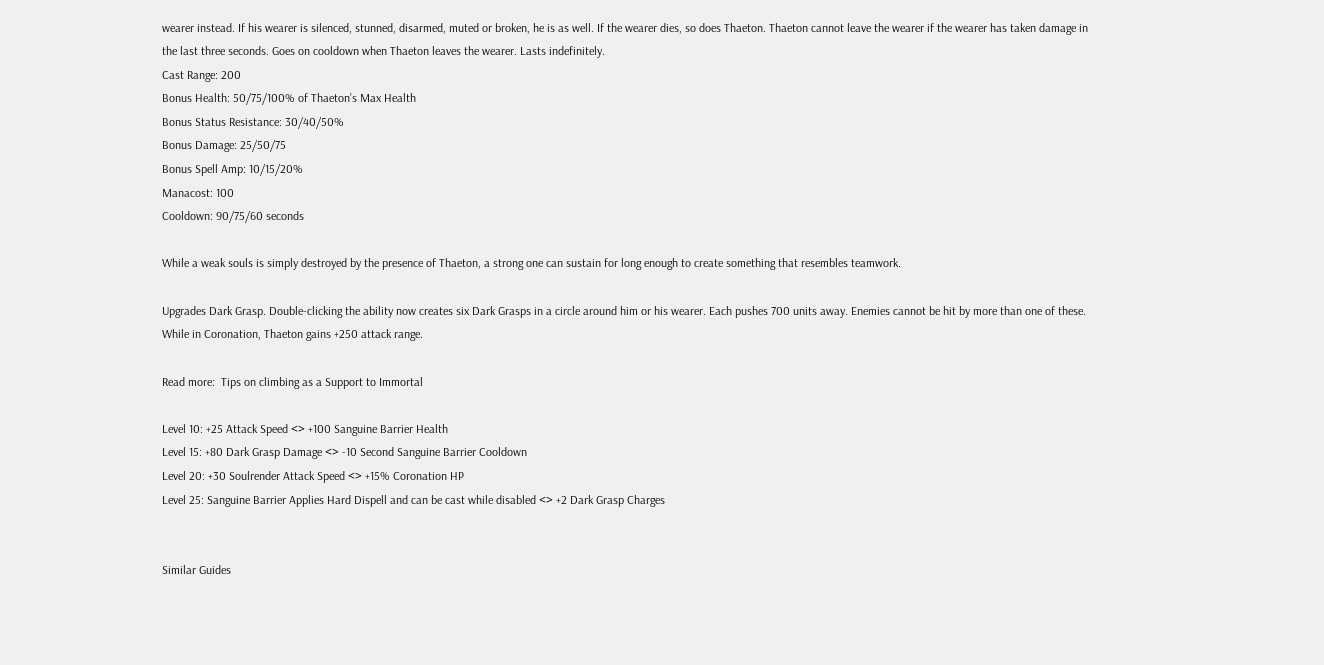wearer instead. If his wearer is silenced, stunned, disarmed, muted or broken, he is as well. If the wearer dies, so does Thaeton. Thaeton cannot leave the wearer if the wearer has taken damage in the last three seconds. Goes on cooldown when Thaeton leaves the wearer. Lasts indefinitely.
Cast Range: 200
Bonus Health: 50/75/100% of Thaeton’s Max Health
Bonus Status Resistance: 30/40/50%
Bonus Damage: 25/50/75
Bonus Spell Amp: 10/15/20%
Manacost: 100
Cooldown: 90/75/60 seconds

While a weak souls is simply destroyed by the presence of Thaeton, a strong one can sustain for long enough to create something that resembles teamwork.

Upgrades Dark Grasp. Double-clicking the ability now creates six Dark Grasps in a circle around him or his wearer. Each pushes 700 units away. Enemies cannot be hit by more than one of these. While in Coronation, Thaeton gains +250 attack range.

Read more:  Tips on climbing as a Support to Immortal

Level 10: +25 Attack Speed <> +100 Sanguine Barrier Health
Level 15: +80 Dark Grasp Damage <> -10 Second Sanguine Barrier Cooldown
Level 20: +30 Soulrender Attack Speed <> +15% Coronation HP
Level 25: Sanguine Barrier Applies Hard Dispell and can be cast while disabled <> +2 Dark Grasp Charges


Similar Guides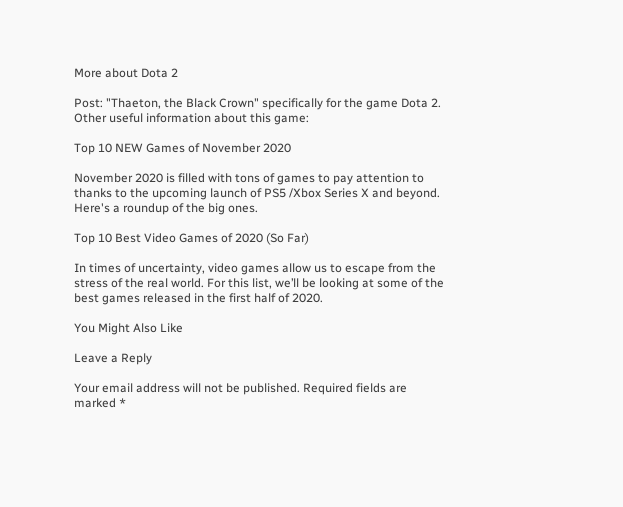More about Dota 2

Post: "Thaeton, the Black Crown" specifically for the game Dota 2. Other useful information about this game:

Top 10 NEW Games of November 2020

November 2020 is filled with tons of games to pay attention to thanks to the upcoming launch of PS5 /Xbox Series X and beyond. Here's a roundup of the big ones.

Top 10 Best Video Games of 2020 (So Far)

In times of uncertainty, video games allow us to escape from the stress of the real world. For this list, we’ll be looking at some of the best games released in the first half of 2020.

You Might Also Like

Leave a Reply

Your email address will not be published. Required fields are marked *